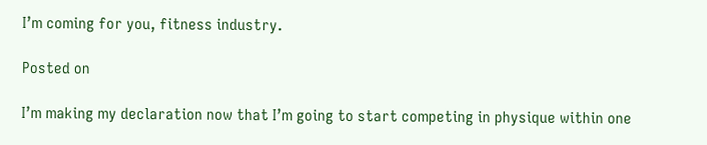I’m coming for you, fitness industry.

Posted on

I’m making my declaration now that I’m going to start competing in physique within one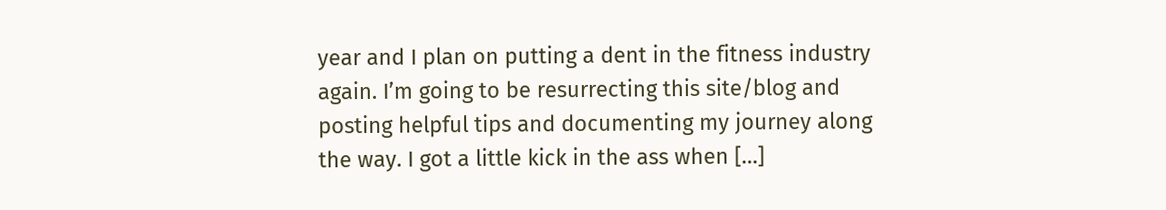year and I plan on putting a dent in the fitness industry again. I’m going to be resurrecting this site/blog and posting helpful tips and documenting my journey along the way. I got a little kick in the ass when […]